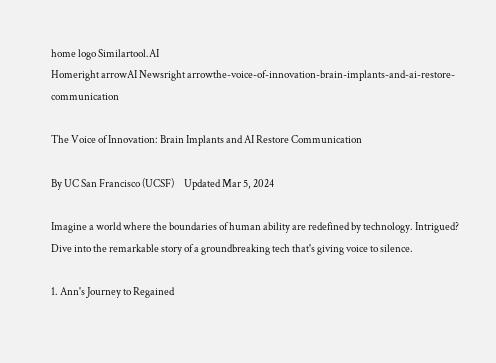home logo Similartool.AI
Homeright arrowAI Newsright arrowthe-voice-of-innovation-brain-implants-and-ai-restore-communication

The Voice of Innovation: Brain Implants and AI Restore Communication

By UC San Francisco (UCSF)     Updated Mar 5, 2024

Imagine a world where the boundaries of human ability are redefined by technology. Intrigued? Dive into the remarkable story of a groundbreaking tech that's giving voice to silence.

1. Ann's Journey to Regained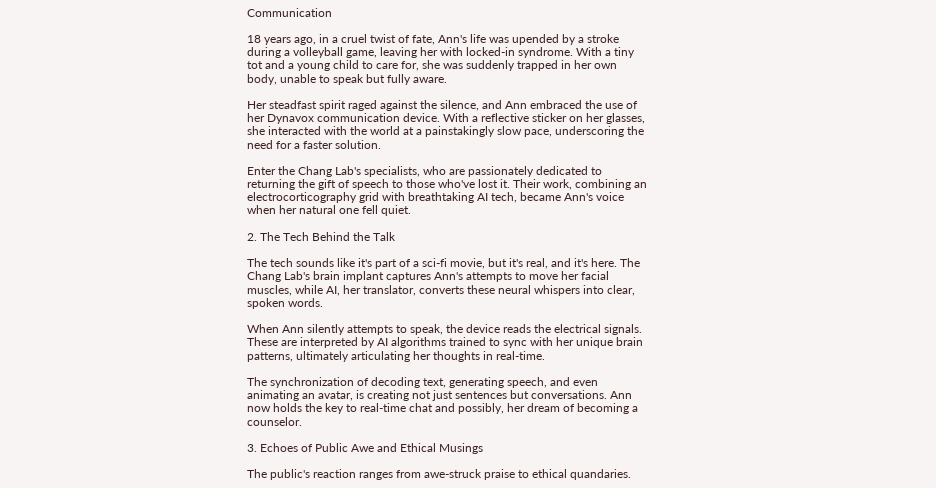Communication

18 years ago, in a cruel twist of fate, Ann's life was upended by a stroke during a volleyball game, leaving her with locked-in syndrome. With a tiny tot and a young child to care for, she was suddenly trapped in her own body, unable to speak but fully aware.

Her steadfast spirit raged against the silence, and Ann embraced the use of her Dynavox communication device. With a reflective sticker on her glasses, she interacted with the world at a painstakingly slow pace, underscoring the need for a faster solution.

Enter the Chang Lab's specialists, who are passionately dedicated to returning the gift of speech to those who've lost it. Their work, combining an electrocorticography grid with breathtaking AI tech, became Ann's voice when her natural one fell quiet.

2. The Tech Behind the Talk

The tech sounds like it's part of a sci-fi movie, but it's real, and it's here. The Chang Lab's brain implant captures Ann's attempts to move her facial muscles, while AI, her translator, converts these neural whispers into clear, spoken words.

When Ann silently attempts to speak, the device reads the electrical signals. These are interpreted by AI algorithms trained to sync with her unique brain patterns, ultimately articulating her thoughts in real-time.

The synchronization of decoding text, generating speech, and even animating an avatar, is creating not just sentences but conversations. Ann now holds the key to real-time chat and possibly, her dream of becoming a counselor.

3. Echoes of Public Awe and Ethical Musings

The public's reaction ranges from awe-struck praise to ethical quandaries.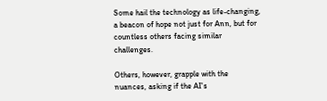Some hail the technology as life-changing, a beacon of hope not just for Ann, but for countless others facing similar challenges.

Others, however, grapple with the nuances, asking if the AI's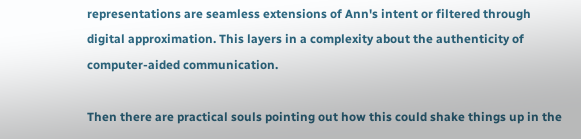representations are seamless extensions of Ann's intent or filtered through digital approximation. This layers in a complexity about the authenticity of computer-aided communication.

Then there are practical souls pointing out how this could shake things up in the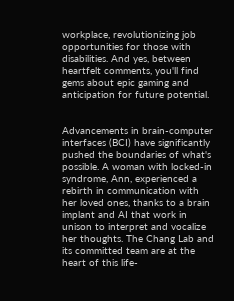workplace, revolutionizing job opportunities for those with disabilities. And yes, between heartfelt comments, you'll find gems about epic gaming and anticipation for future potential.


Advancements in brain-computer interfaces (BCI) have significantly pushed the boundaries of what's possible. A woman with locked-in syndrome, Ann, experienced a rebirth in communication with her loved ones, thanks to a brain implant and AI that work in unison to interpret and vocalize her thoughts. The Chang Lab and its committed team are at the heart of this life-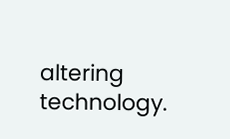altering technology.